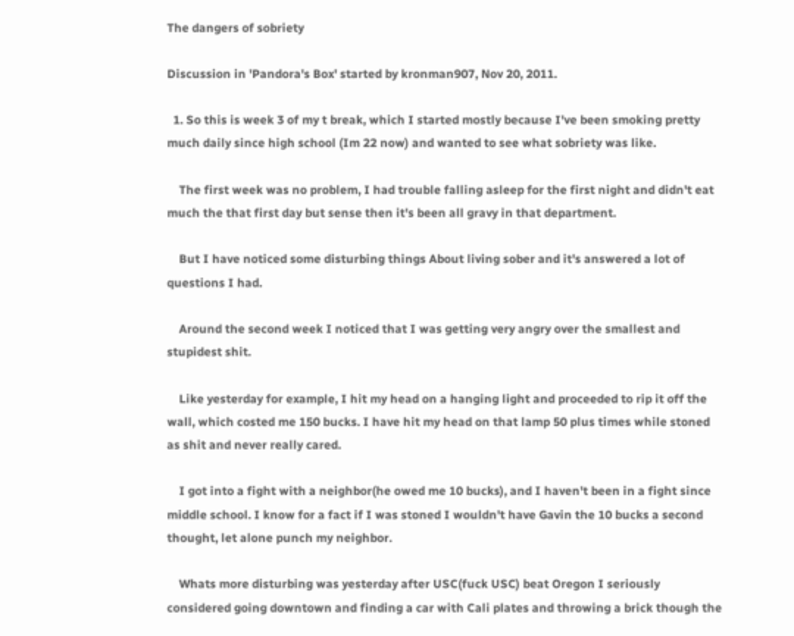The dangers of sobriety

Discussion in 'Pandora's Box' started by kronman907, Nov 20, 2011.

  1. So this is week 3 of my t break, which I started mostly because I've been smoking pretty much daily since high school (Im 22 now) and wanted to see what sobriety was like.

    The first week was no problem, I had trouble falling asleep for the first night and didn't eat much the that first day but sense then it's been all gravy in that department.

    But I have noticed some disturbing things About living sober and it's answered a lot of questions I had.

    Around the second week I noticed that I was getting very angry over the smallest and stupidest shit.

    Like yesterday for example, I hit my head on a hanging light and proceeded to rip it off the wall, which costed me 150 bucks. I have hit my head on that lamp 50 plus times while stoned as shit and never really cared.

    I got into a fight with a neighbor(he owed me 10 bucks), and I haven't been in a fight since middle school. I know for a fact if I was stoned I wouldn't have Gavin the 10 bucks a second thought, let alone punch my neighbor.

    Whats more disturbing was yesterday after USC(fuck USC) beat Oregon I seriously considered going downtown and finding a car with Cali plates and throwing a brick though the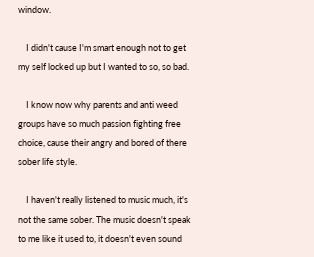window.

    I didn't cause I'm smart enough not to get my self locked up but I wanted to so, so bad.

    I know now why parents and anti weed groups have so much passion fighting free choice, cause their angry and bored of there sober life style.

    I haven't really listened to music much, it's not the same sober. The music doesn't speak to me like it used to, it doesn't even sound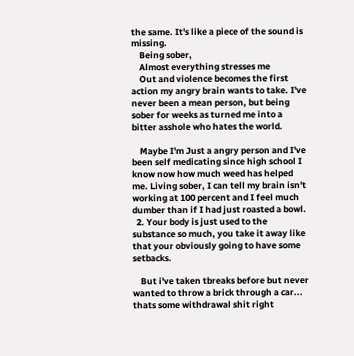the same. It's like a piece of the sound is missing.
    Being sober,
    Almost everything stresses me
    Out and violence becomes the first action my angry brain wants to take. I've never been a mean person, but being sober for weeks as turned me into a bitter asshole who hates the world.

    Maybe I'm Just a angry person and I've been self medicating since high school I know now how much weed has helped me. Living sober, I can tell my brain isn't working at 100 percent and I feel much dumber than if I had just roasted a bowl.
  2. Your body is just used to the substance so much, you take it away like that your obviously going to have some setbacks.

    But i've taken tbreaks before but never wanted to throw a brick through a car... thats some withdrawal shit right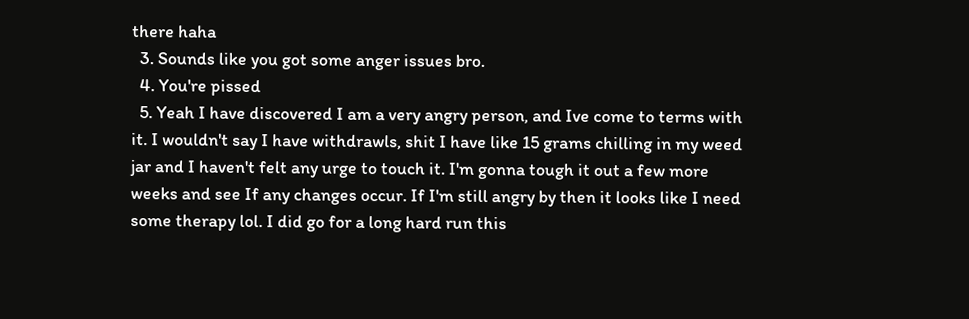there haha
  3. Sounds like you got some anger issues bro.
  4. You're pissed
  5. Yeah I have discovered I am a very angry person, and Ive come to terms with it. I wouldn't say I have withdrawls, shit I have like 15 grams chilling in my weed jar and I haven't felt any urge to touch it. I'm gonna tough it out a few more weeks and see If any changes occur. If I'm still angry by then it looks like I need some therapy lol. I did go for a long hard run this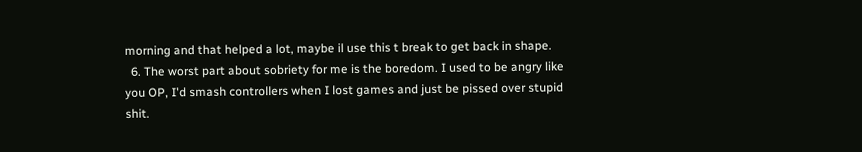morning and that helped a lot, maybe il use this t break to get back in shape.
  6. The worst part about sobriety for me is the boredom. I used to be angry like you OP, I'd smash controllers when I lost games and just be pissed over stupid shit.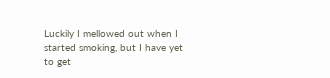Luckily I mellowed out when I started smoking, but I have yet to get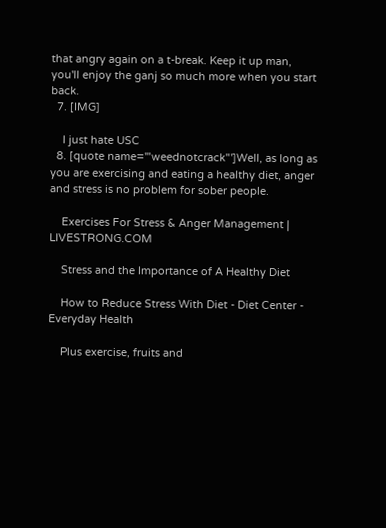that angry again on a t-break. Keep it up man, you'll enjoy the ganj so much more when you start back.
  7. [IMG]

    I just hate USC
  8. [quote name='"weednotcrack"']Well, as long as you are exercising and eating a healthy diet, anger and stress is no problem for sober people.

    Exercises For Stress & Anger Management | LIVESTRONG.COM

    Stress and the Importance of A Healthy Diet

    How to Reduce Stress With Diet - Diet Center - Everyday Health

    Plus exercise, fruits and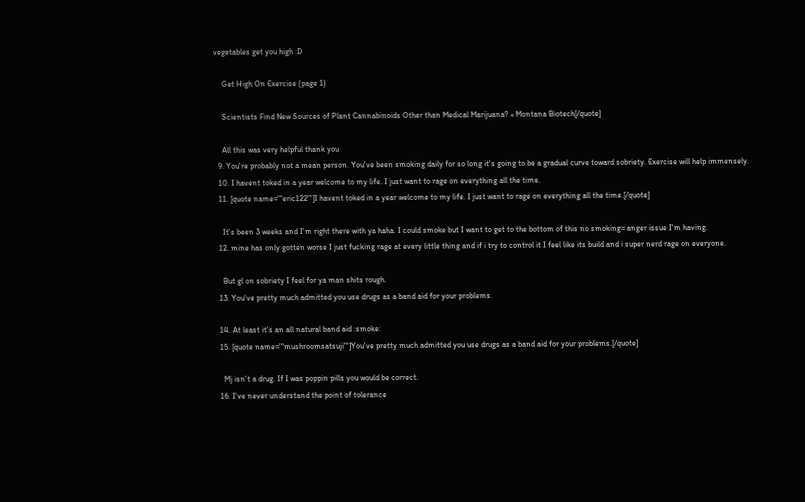vegetables get you high :D

    Get High On Exercise (page 1)

    Scientists Find New Sources of Plant Cannabinoids Other than Medical Marijuana? « Montana Biotech[/quote]

    All this was very helpful thank you
  9. You're probably not a mean person. You've been smoking daily for so long it's going to be a gradual curve toward sobriety. Exercise will help immensely.
  10. I havent toked in a year welcome to my life. I just want to rage on everything all the time.
  11. [quote name='"eric122"']I havent toked in a year welcome to my life. I just want to rage on everything all the time.[/quote]

    It's been 3 weeks and I'm right there with ya haha. I could smoke but I want to get to the bottom of this no smoking= anger issue I'm having.
  12. mine has only gotten worse I just fucking rage at every little thing and if i try to control it I feel like its build and i super nerd rage on everyone.

    But gl on sobriety I feel for ya man shits rough.
  13. You've pretty much admitted you use drugs as a band aid for your problems.

  14. At least it's an all natural band aid :smoke:
  15. [quote name='"mushroomsatsuji"']You've pretty much admitted you use drugs as a band aid for your problems.[/quote]

    Mj isn't a drug. If I was poppin pills you would be correct.
  16. I've never understand the point of tolerance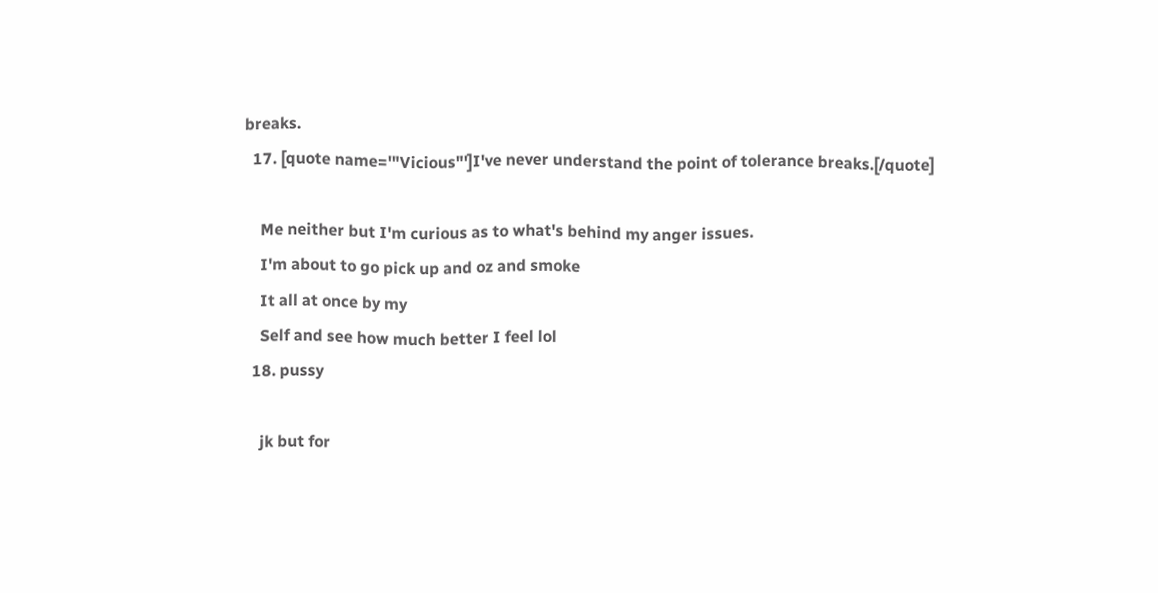breaks.
  17. [quote name='"Vicious"']I've never understand the point of tolerance breaks.[/quote]

    Me neither but I'm curious as to what's behind my anger issues.
    I'm about to go pick up and oz and smoke
    It all at once by my
    Self and see how much better I feel lol
  18. pussy

    jk but for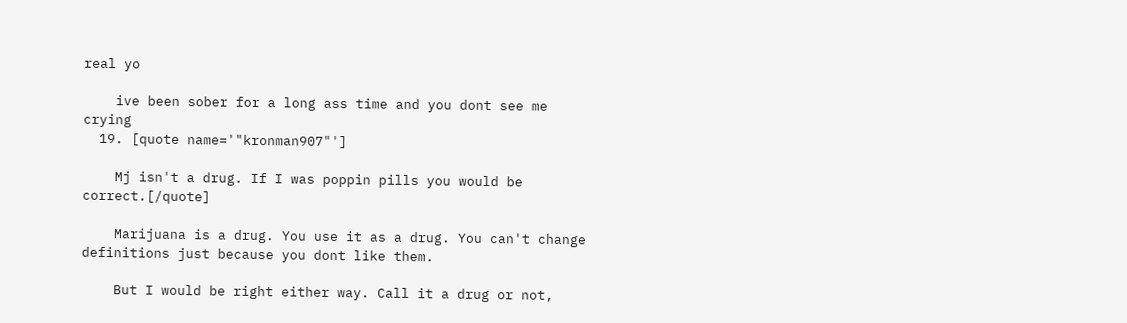real yo

    ive been sober for a long ass time and you dont see me crying
  19. [quote name='"kronman907"']

    Mj isn't a drug. If I was poppin pills you would be correct.[/quote]

    Marijuana is a drug. You use it as a drug. You can't change definitions just because you dont like them.

    But I would be right either way. Call it a drug or not,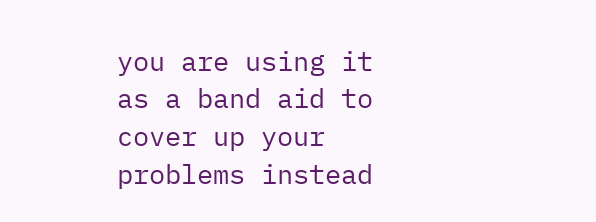you are using it as a band aid to cover up your problems instead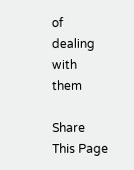of dealing with them

Share This Page